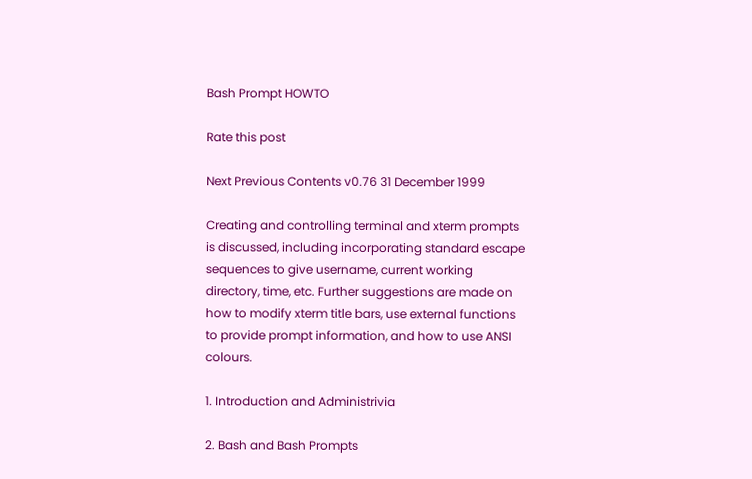Bash Prompt HOWTO

Rate this post

Next Previous Contents v0.76 31 December 1999

Creating and controlling terminal and xterm prompts is discussed, including incorporating standard escape sequences to give username, current working directory, time, etc. Further suggestions are made on how to modify xterm title bars, use external functions to provide prompt information, and how to use ANSI colours.

1. Introduction and Administrivia

2. Bash and Bash Prompts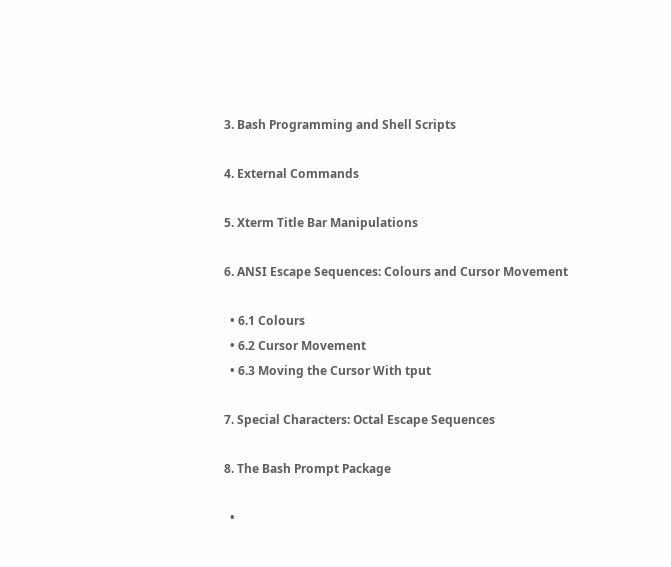3. Bash Programming and Shell Scripts

4. External Commands

5. Xterm Title Bar Manipulations

6. ANSI Escape Sequences: Colours and Cursor Movement

  • 6.1 Colours
  • 6.2 Cursor Movement
  • 6.3 Moving the Cursor With tput

7. Special Characters: Octal Escape Sequences

8. The Bash Prompt Package

  •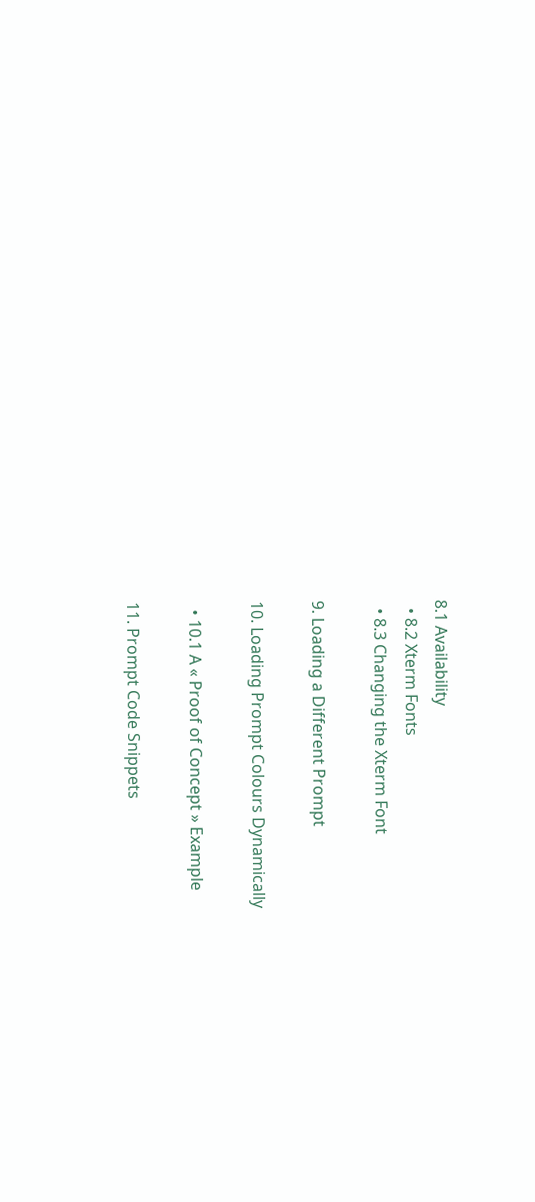8.1 Availability
  • 8.2 Xterm Fonts
  • 8.3 Changing the Xterm Font

9. Loading a Different Prompt

10. Loading Prompt Colours Dynamically

  • 10.1 A « Proof of Concept » Example

11. Prompt Code Snippets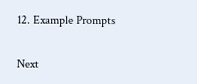12. Example Prompts

Next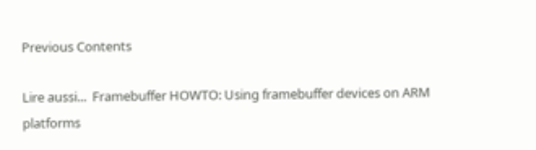Previous Contents

Lire aussi...  Framebuffer HOWTO: Using framebuffer devices on ARM platforms